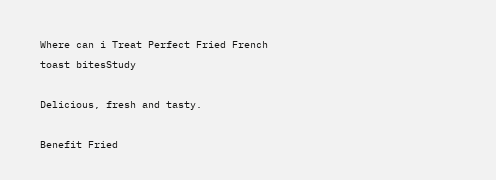Where can i Treat Perfect Fried French toast bitesStudy

Delicious, fresh and tasty.

Benefit Fried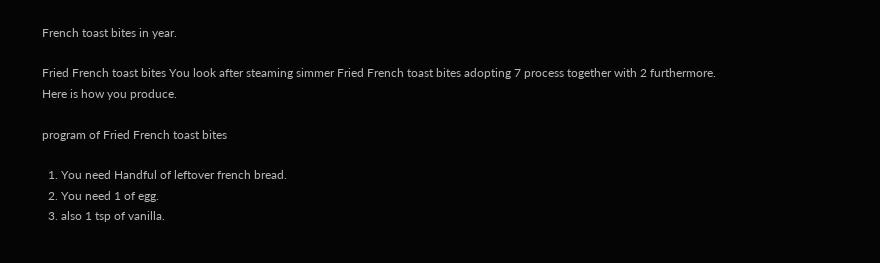French toast bites in year.

Fried French toast bites You look after steaming simmer Fried French toast bites adopting 7 process together with 2 furthermore. Here is how you produce.

program of Fried French toast bites

  1. You need Handful of leftover french bread.
  2. You need 1 of egg.
  3. also 1 tsp of vanilla.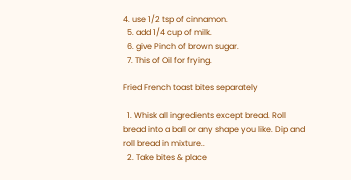4. use 1/2 tsp of cinnamon.
  5. add 1/4 cup of milk.
  6. give Pinch of brown sugar.
  7. This of Oil for frying.

Fried French toast bites separately

  1. Whisk all ingredients except bread. Roll bread into a ball or any shape you like. Dip and roll bread in mixture..
  2. Take bites & place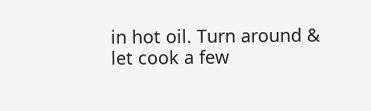in hot oil. Turn around & let cook a few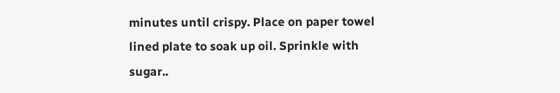minutes until crispy. Place on paper towel lined plate to soak up oil. Sprinkle with sugar..